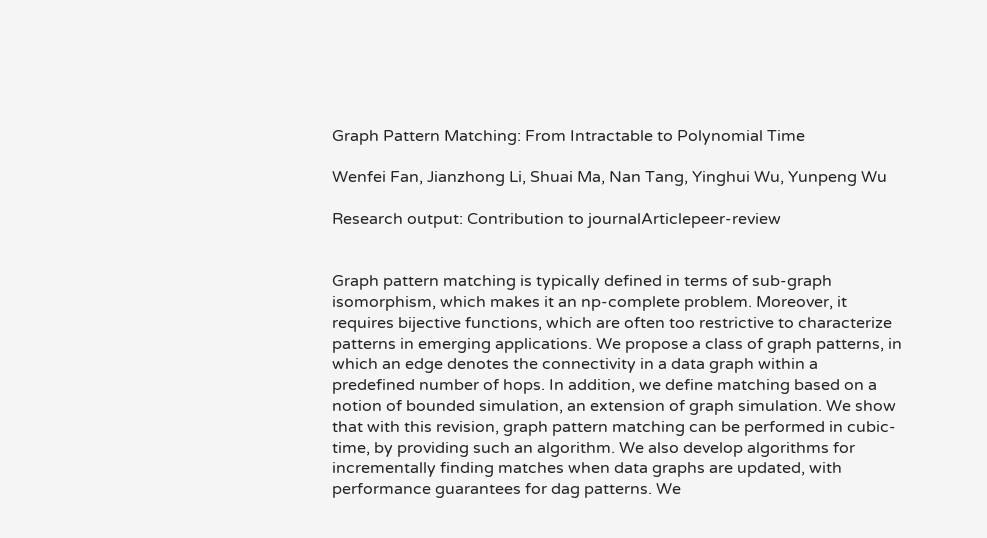Graph Pattern Matching: From Intractable to Polynomial Time

Wenfei Fan, Jianzhong Li, Shuai Ma, Nan Tang, Yinghui Wu, Yunpeng Wu

Research output: Contribution to journalArticlepeer-review


Graph pattern matching is typically defined in terms of sub-graph isomorphism, which makes it an np-complete problem. Moreover, it requires bijective functions, which are often too restrictive to characterize patterns in emerging applications. We propose a class of graph patterns, in which an edge denotes the connectivity in a data graph within a predefined number of hops. In addition, we define matching based on a notion of bounded simulation, an extension of graph simulation. We show that with this revision, graph pattern matching can be performed in cubic-time, by providing such an algorithm. We also develop algorithms for incrementally finding matches when data graphs are updated, with performance guarantees for dag patterns. We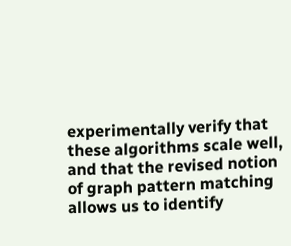experimentally verify that these algorithms scale well, and that the revised notion of graph pattern matching allows us to identify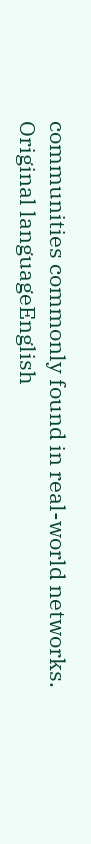communities commonly found in real-world networks.
Original languageEnglish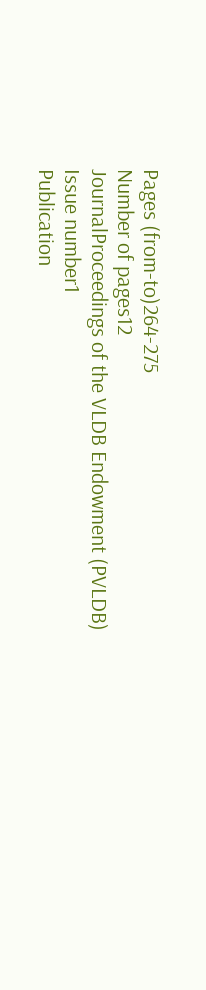Pages (from-to)264-275
Number of pages12
JournalProceedings of the VLDB Endowment (PVLDB)
Issue number1
Publication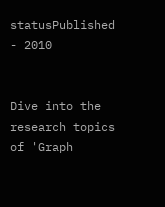statusPublished - 2010


Dive into the research topics of 'Graph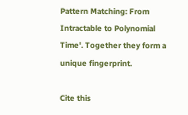Pattern Matching: From Intractable to Polynomial Time'. Together they form a unique fingerprint.

Cite this